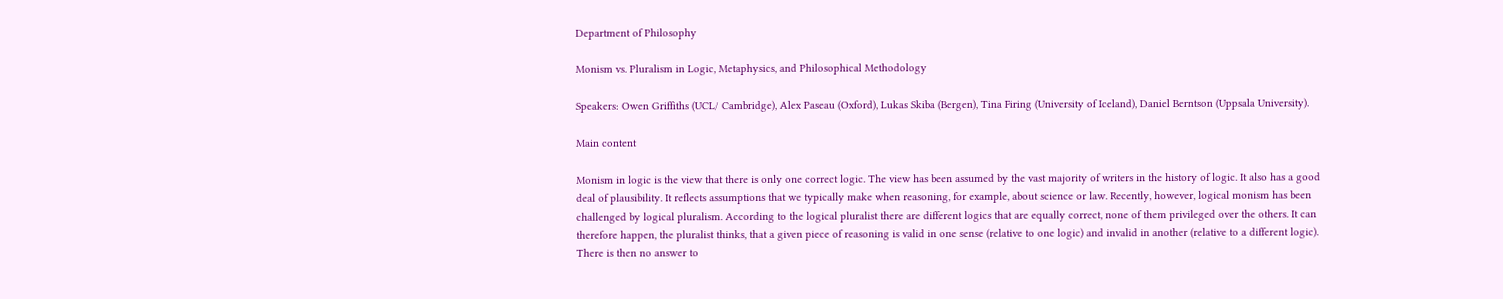Department of Philosophy

Monism vs. Pluralism in Logic, Metaphysics, and Philosophical Methodology

Speakers: Owen Griffiths (UCL/ Cambridge), Alex Paseau (Oxford), Lukas Skiba (Bergen), Tina Firing (University of Iceland), Daniel Berntson (Uppsala University).

Main content

Monism in logic is the view that there is only one correct logic. The view has been assumed by the vast majority of writers in the history of logic. It also has a good deal of plausibility. It reflects assumptions that we typically make when reasoning, for example, about science or law. Recently, however, logical monism has been challenged by logical pluralism. According to the logical pluralist there are different logics that are equally correct, none of them privileged over the others. It can therefore happen, the pluralist thinks, that a given piece of reasoning is valid in one sense (relative to one logic) and invalid in another (relative to a different logic). There is then no answer to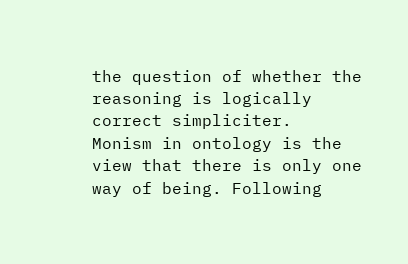the question of whether the reasoning is logically correct simpliciter.
Monism in ontology is the view that there is only one way of being. Following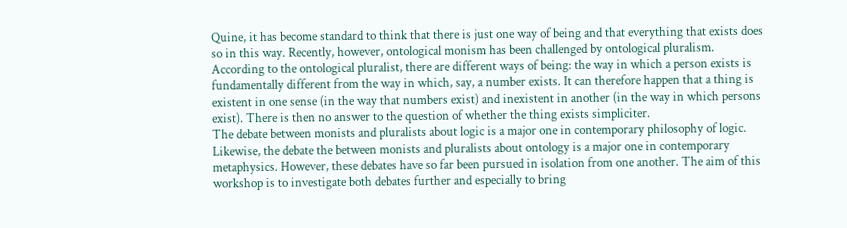Quine, it has become standard to think that there is just one way of being and that everything that exists does so in this way. Recently, however, ontological monism has been challenged by ontological pluralism. According to the ontological pluralist, there are different ways of being: the way in which a person exists is fundamentally different from the way in which, say, a number exists. It can therefore happen that a thing is existent in one sense (in the way that numbers exist) and inexistent in another (in the way in which persons exist). There is then no answer to the question of whether the thing exists simpliciter.
The debate between monists and pluralists about logic is a major one in contemporary philosophy of logic. Likewise, the debate the between monists and pluralists about ontology is a major one in contemporary metaphysics. However, these debates have so far been pursued in isolation from one another. The aim of this workshop is to investigate both debates further and especially to bring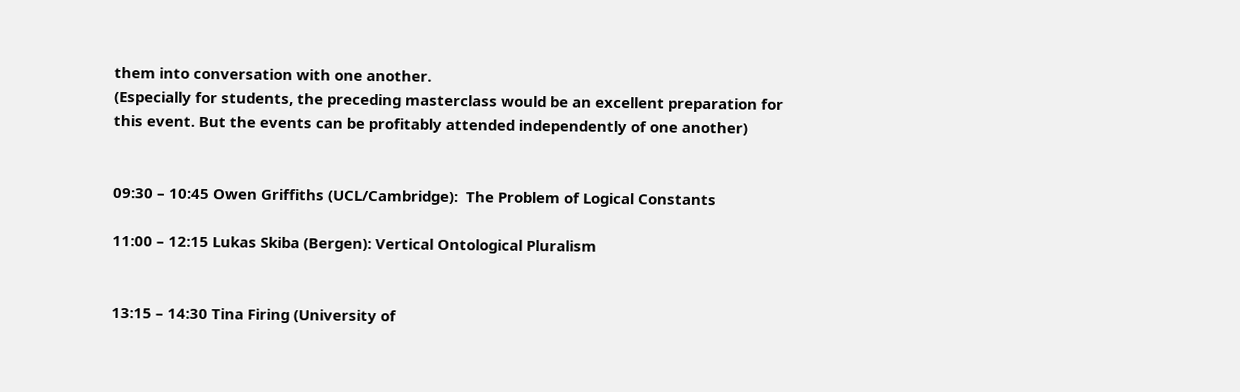them into conversation with one another.
(Especially for students, the preceding masterclass would be an excellent preparation for this event. But the events can be profitably attended independently of one another)


09:30 – 10:45 Owen Griffiths (UCL/Cambridge):  The Problem of Logical Constants

11:00 – 12:15 Lukas Skiba (Bergen): Vertical Ontological Pluralism


13:15 – 14:30 Tina Firing (University of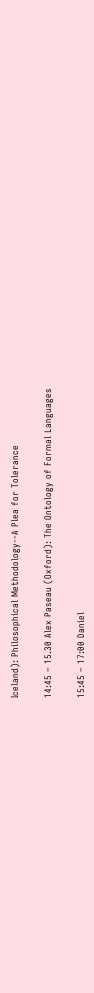Iceland): Philosophical Methodology--A Plea for Tolerance

14:45 – 15.30 Alex Paseau (Oxford): The Ontology of Formal Languages

15:45 – 17:00 Daniel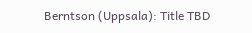Berntson (Uppsala): Title TBD